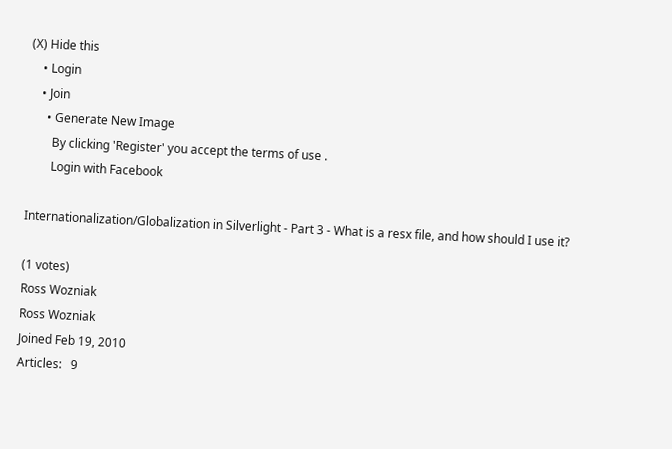(X) Hide this
    • Login
    • Join
      • Generate New Image
        By clicking 'Register' you accept the terms of use .
        Login with Facebook

Internationalization/Globalization in Silverlight - Part 3 - What is a resx file, and how should I use it?

(1 votes)
Ross Wozniak
Ross Wozniak
Joined Feb 19, 2010
Articles:   9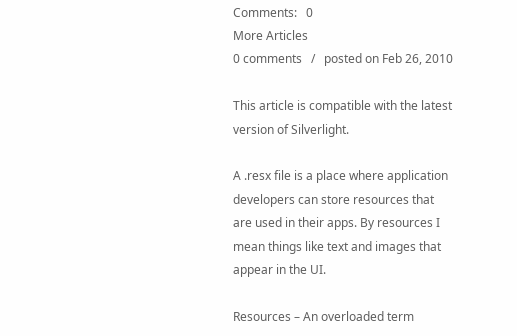Comments:   0
More Articles
0 comments   /   posted on Feb 26, 2010

This article is compatible with the latest version of Silverlight.

A .resx file is a place where application developers can store resources that are used in their apps. By resources I mean things like text and images that appear in the UI.

Resources – An overloaded term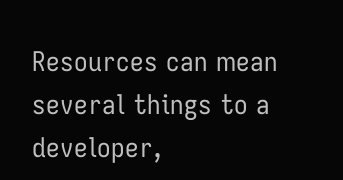Resources can mean several things to a developer,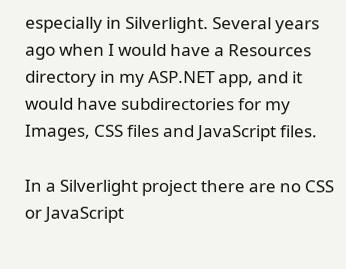especially in Silverlight. Several years ago when I would have a Resources directory in my ASP.NET app, and it would have subdirectories for my Images, CSS files and JavaScript files.

In a Silverlight project there are no CSS or JavaScript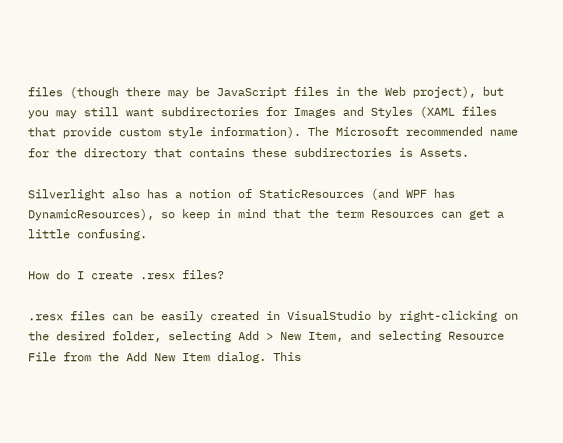files (though there may be JavaScript files in the Web project), but you may still want subdirectories for Images and Styles (XAML files that provide custom style information). The Microsoft recommended name for the directory that contains these subdirectories is Assets.

Silverlight also has a notion of StaticResources (and WPF has DynamicResources), so keep in mind that the term Resources can get a little confusing.

How do I create .resx files?

.resx files can be easily created in VisualStudio by right-clicking on the desired folder, selecting Add > New Item, and selecting Resource File from the Add New Item dialog. This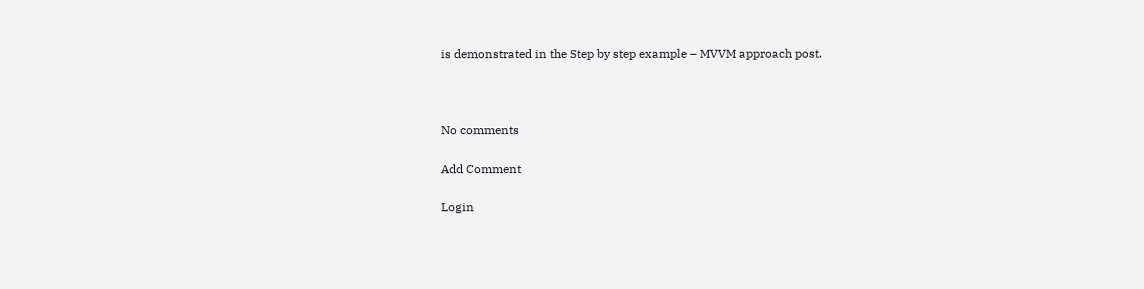is demonstrated in the Step by step example – MVVM approach post.



No comments

Add Comment

Login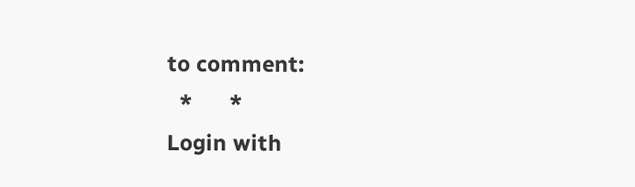to comment:
  *      *
Login with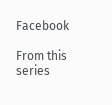Facebook

From this series